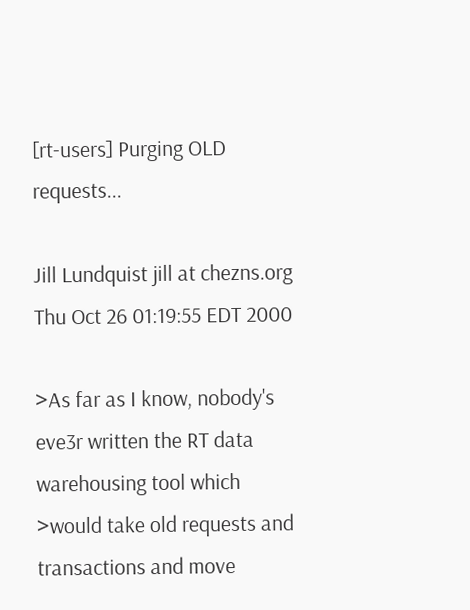[rt-users] Purging OLD requests...

Jill Lundquist jill at chezns.org
Thu Oct 26 01:19:55 EDT 2000

>As far as I know, nobody's eve3r written the RT data warehousing tool which
>would take old requests and transactions and move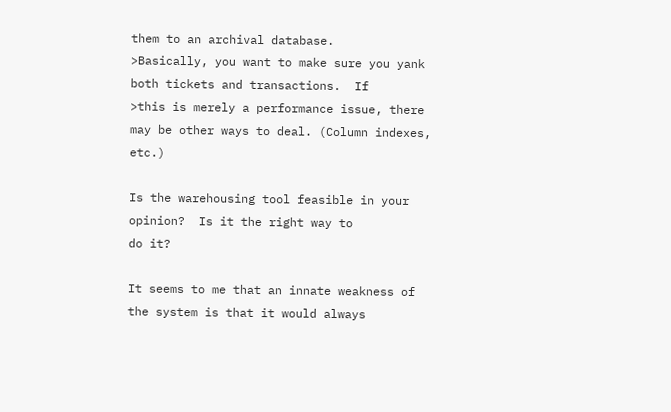them to an archival database.
>Basically, you want to make sure you yank both tickets and transactions.  If
>this is merely a performance issue, there may be other ways to deal. (Column indexes, etc.)

Is the warehousing tool feasible in your opinion?  Is it the right way to
do it?

It seems to me that an innate weakness of the system is that it would always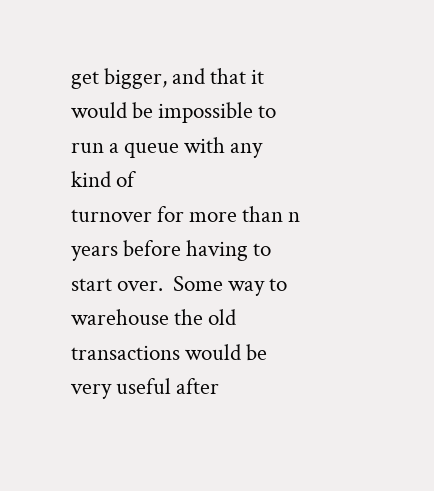get bigger, and that it would be impossible to run a queue with any kind of
turnover for more than n years before having to start over.  Some way to
warehouse the old transactions would be very useful after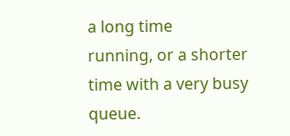a long time
running, or a shorter time with a very busy queue.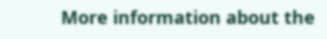More information about the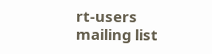rt-users mailing list